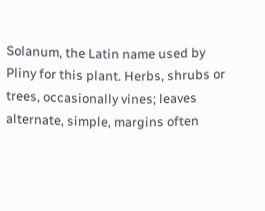Solanum, the Latin name used by Pliny for this plant. Herbs, shrubs or trees, occasionally vines; leaves alternate, simple, margins often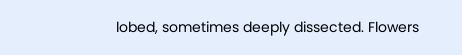lobed, sometimes deeply dissected. Flowers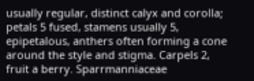usually regular, distinct calyx and corolla; petals 5 fused, stamens usually 5, epipetalous, anthers often forming a cone around the style and stigma. Carpels 2, fruit a berry. Sparrmanniaceae